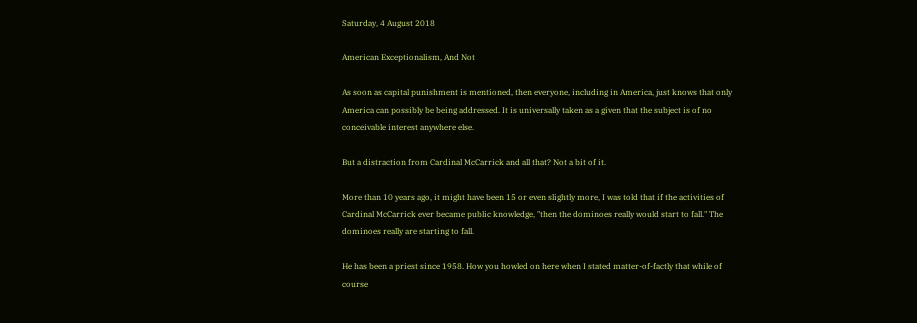Saturday, 4 August 2018

American Exceptionalism, And Not

As soon as capital punishment is mentioned, then everyone, including in America, just knows that only America can possibly be being addressed. It is universally taken as a given that the subject is of no conceivable interest anywhere else.

But a distraction from Cardinal McCarrick and all that? Not a bit of it.

More than 10 years ago, it might have been 15 or even slightly more, I was told that if the activities of Cardinal McCarrick ever became public knowledge, "then the dominoes really would start to fall." The dominoes really are starting to fall.

He has been a priest since 1958. How you howled on here when I stated matter-of-factly that while of course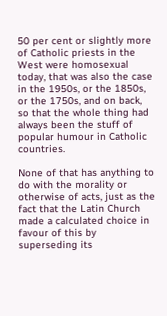50 per cent or slightly more of Catholic priests in the West were homosexual today, that was also the case in the 1950s, or the 1850s, or the 1750s, and on back, so that the whole thing had always been the stuff of popular humour in Catholic countries.

None of that has anything to do with the morality or otherwise of acts, just as the fact that the Latin Church made a calculated choice in favour of this by superseding its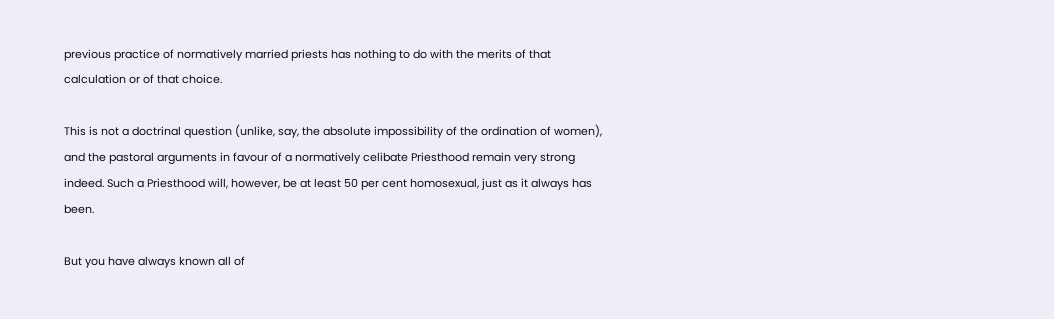previous practice of normatively married priests has nothing to do with the merits of that calculation or of that choice.

This is not a doctrinal question (unlike, say, the absolute impossibility of the ordination of women), and the pastoral arguments in favour of a normatively celibate Priesthood remain very strong indeed. Such a Priesthood will, however, be at least 50 per cent homosexual, just as it always has been.

But you have always known all of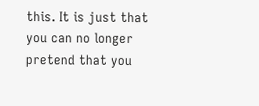this. It is just that you can no longer pretend that you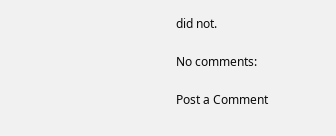did not.

No comments:

Post a Comment